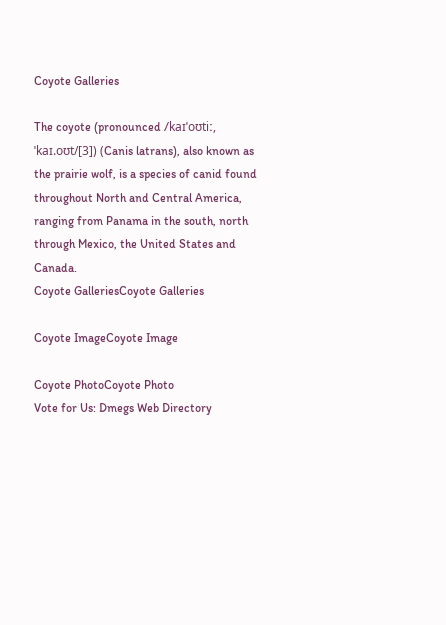Coyote Galleries

The coyote (pronounced /kaɪˈoʊtiː, ˈkaɪ.oʊt/[3]) (Canis latrans), also known as the prairie wolf, is a species of canid found throughout North and Central America, ranging from Panama in the south, north through Mexico, the United States and Canada.
Coyote GalleriesCoyote Galleries

Coyote ImageCoyote Image

Coyote PhotoCoyote Photo
Vote for Us: Dmegs Web Directory